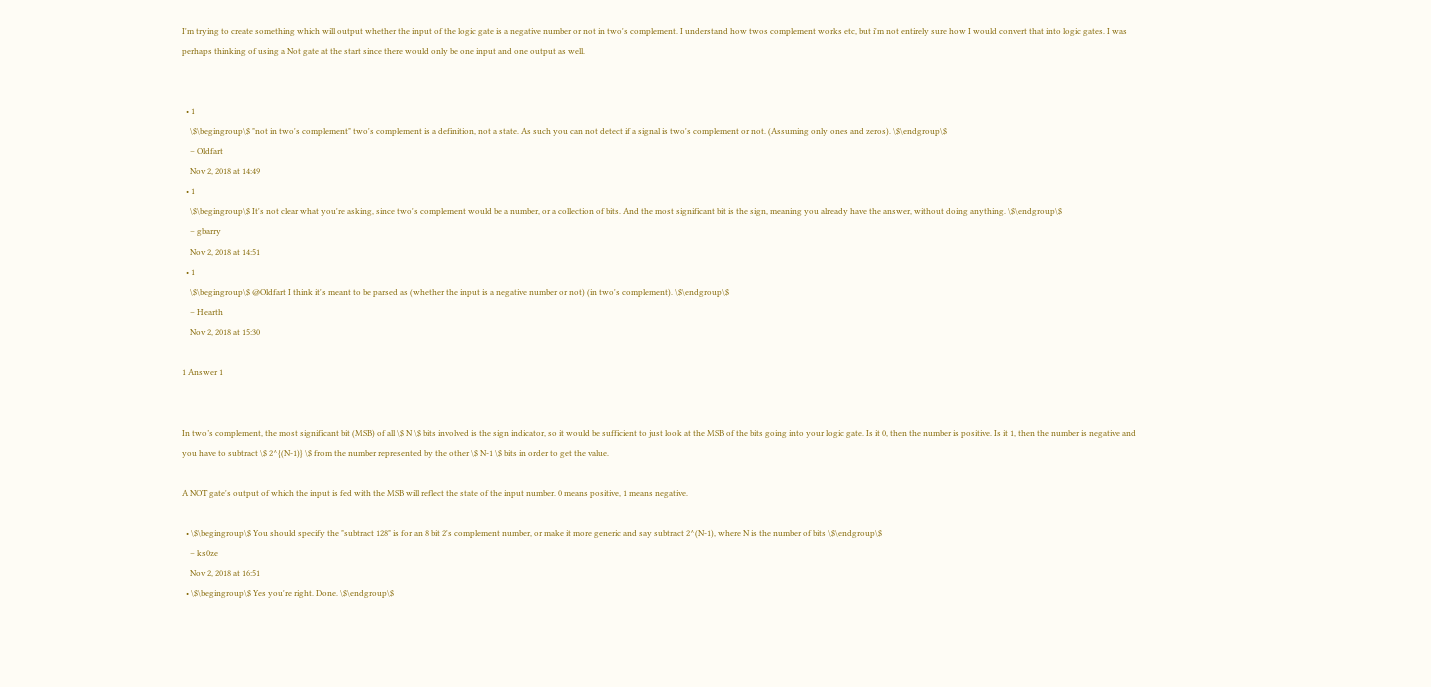I'm trying to create something which will output whether the input of the logic gate is a negative number or not in two's complement. I understand how twos complement works etc, but i'm not entirely sure how I would convert that into logic gates. I was perhaps thinking of using a Not gate at the start since there would only be one input and one output as well.


  • 1
    \$\begingroup\$ "not in two's complement" two's complement is a definition, not a state. As such you can not detect if a signal is two's complement or not. (Assuming only ones and zeros). \$\endgroup\$
    – Oldfart
    Nov 2, 2018 at 14:49
  • 1
    \$\begingroup\$ It's not clear what you're asking, since two's complement would be a number, or a collection of bits. And the most significant bit is the sign, meaning you already have the answer, without doing anything. \$\endgroup\$
    – gbarry
    Nov 2, 2018 at 14:51
  • 1
    \$\begingroup\$ @Oldfart I think it's meant to be parsed as (whether the input is a negative number or not) (in two's complement). \$\endgroup\$
    – Hearth
    Nov 2, 2018 at 15:30

1 Answer 1


In two’s complement, the most significant bit (MSB) of all \$ N \$ bits involved is the sign indicator, so it would be sufficient to just look at the MSB of the bits going into your logic gate. Is it 0, then the number is positive. Is it 1, then the number is negative and you have to subtract \$ 2^{(N-1)} \$ from the number represented by the other \$ N-1 \$ bits in order to get the value.

A NOT gate's output of which the input is fed with the MSB will reflect the state of the input number. 0 means positive, 1 means negative.

  • \$\begingroup\$ You should specify the "subtract 128" is for an 8 bit 2's complement number, or make it more generic and say subtract 2^(N-1), where N is the number of bits \$\endgroup\$
    – ks0ze
    Nov 2, 2018 at 16:51
  • \$\begingroup\$ Yes you're right. Done. \$\endgroup\$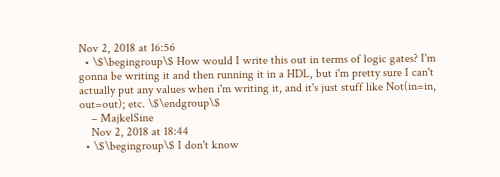Nov 2, 2018 at 16:56
  • \$\begingroup\$ How would I write this out in terms of logic gates? I'm gonna be writing it and then running it in a HDL, but i'm pretty sure I can't actually put any values when i'm writing it, and it's just stuff like Not(in=in, out=out); etc. \$\endgroup\$
    – MajkelSine
    Nov 2, 2018 at 18:44
  • \$\begingroup\$ I don't know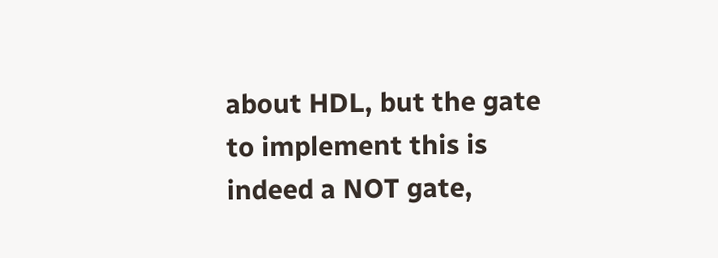about HDL, but the gate to implement this is indeed a NOT gate,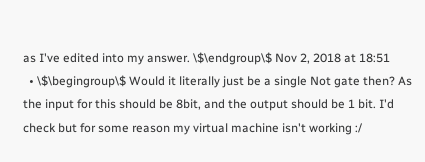as I've edited into my answer. \$\endgroup\$ Nov 2, 2018 at 18:51
  • \$\begingroup\$ Would it literally just be a single Not gate then? As the input for this should be 8bit, and the output should be 1 bit. I'd check but for some reason my virtual machine isn't working :/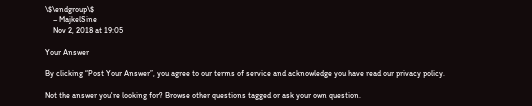\$\endgroup\$
    – MajkelSine
    Nov 2, 2018 at 19:05

Your Answer

By clicking “Post Your Answer”, you agree to our terms of service and acknowledge you have read our privacy policy.

Not the answer you're looking for? Browse other questions tagged or ask your own question.